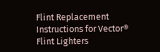Flint Replacement Instructions for Vector® Flint Lighters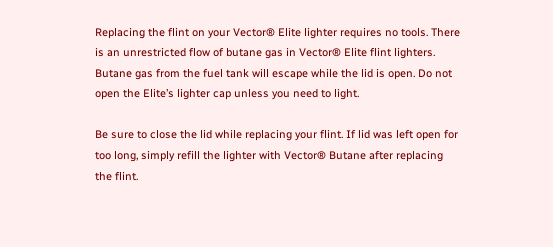Replacing the flint on your Vector® Elite lighter requires no tools. There is an unrestricted flow of butane gas in Vector® Elite flint lighters. Butane gas from the fuel tank will escape while the lid is open. Do not open the Elite’s lighter cap unless you need to light.

Be sure to close the lid while replacing your flint. If lid was left open for too long, simply refill the lighter with Vector® Butane after replacing the flint.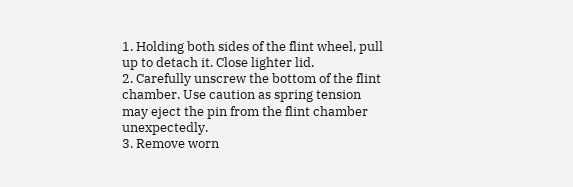1. Holding both sides of the flint wheel, pull up to detach it. Close lighter lid.
2. Carefully unscrew the bottom of the flint chamber. Use caution as spring tension may eject the pin from the flint chamber unexpectedly.
3. Remove worn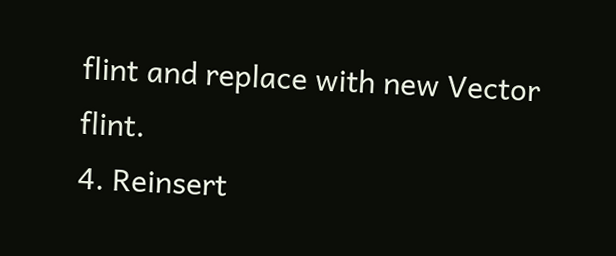flint and replace with new Vector flint.
4. Reinsert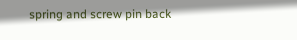spring and screw pin back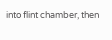into flint chamber, then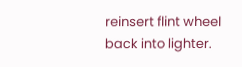reinsert flint wheel back into lighter.